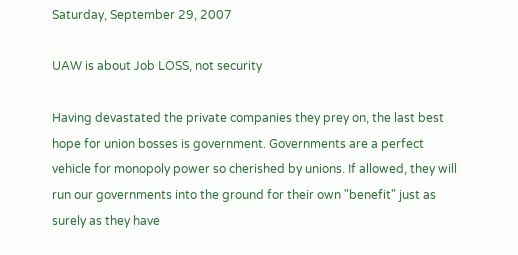Saturday, September 29, 2007

UAW is about Job LOSS, not security

Having devastated the private companies they prey on, the last best hope for union bosses is government. Governments are a perfect vehicle for monopoly power so cherished by unions. If allowed, they will run our governments into the ground for their own "benefit" just as surely as they have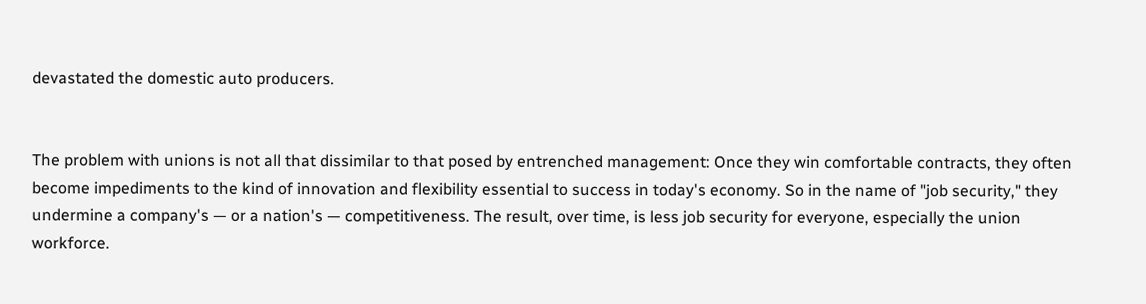devastated the domestic auto producers.


The problem with unions is not all that dissimilar to that posed by entrenched management: Once they win comfortable contracts, they often become impediments to the kind of innovation and flexibility essential to success in today's economy. So in the name of "job security," they undermine a company's — or a nation's — competitiveness. The result, over time, is less job security for everyone, especially the union workforce.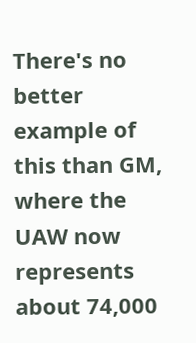There's no better example of this than GM, where the UAW now represents about 74,000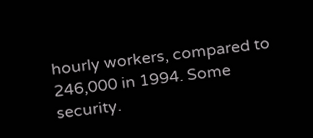hourly workers, compared to 246,000 in 1994. Some security.